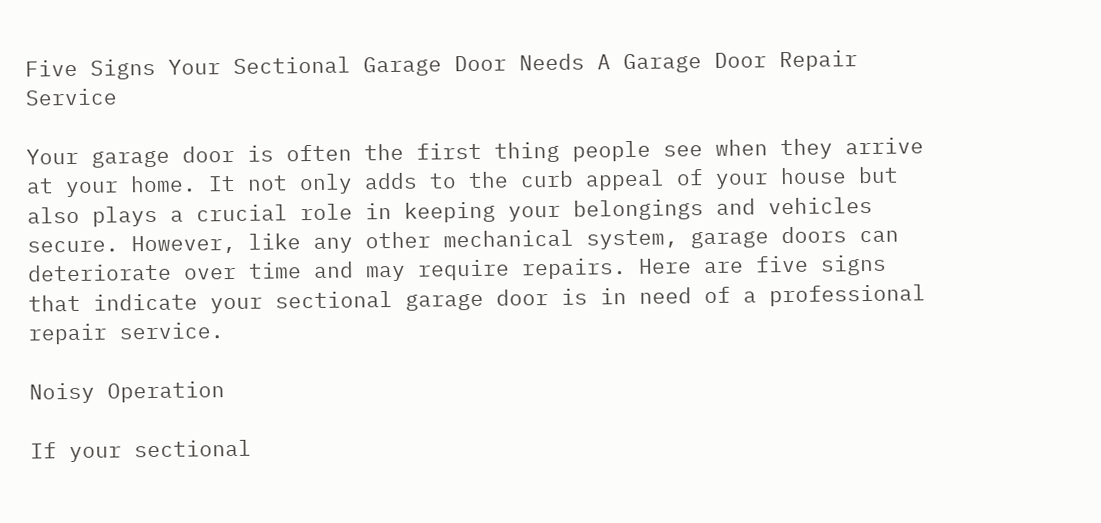Five Signs Your Sectional Garage Door Needs A Garage Door Repair Service

Your garage door is often the first thing people see when they arrive at your home. It not only adds to the curb appeal of your house but also plays a crucial role in keeping your belongings and vehicles secure. However, like any other mechanical system, garage doors can deteriorate over time and may require repairs. Here are five signs that indicate your sectional garage door is in need of a professional repair service.

Noisy Operation

If your sectional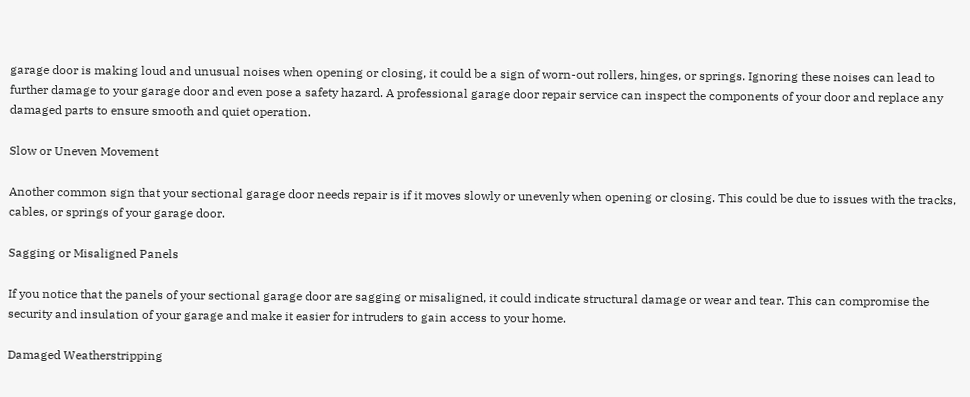garage door is making loud and unusual noises when opening or closing, it could be a sign of worn-out rollers, hinges, or springs. Ignoring these noises can lead to further damage to your garage door and even pose a safety hazard. A professional garage door repair service can inspect the components of your door and replace any damaged parts to ensure smooth and quiet operation.

Slow or Uneven Movement

Another common sign that your sectional garage door needs repair is if it moves slowly or unevenly when opening or closing. This could be due to issues with the tracks, cables, or springs of your garage door.

Sagging or Misaligned Panels

If you notice that the panels of your sectional garage door are sagging or misaligned, it could indicate structural damage or wear and tear. This can compromise the security and insulation of your garage and make it easier for intruders to gain access to your home.

Damaged Weatherstripping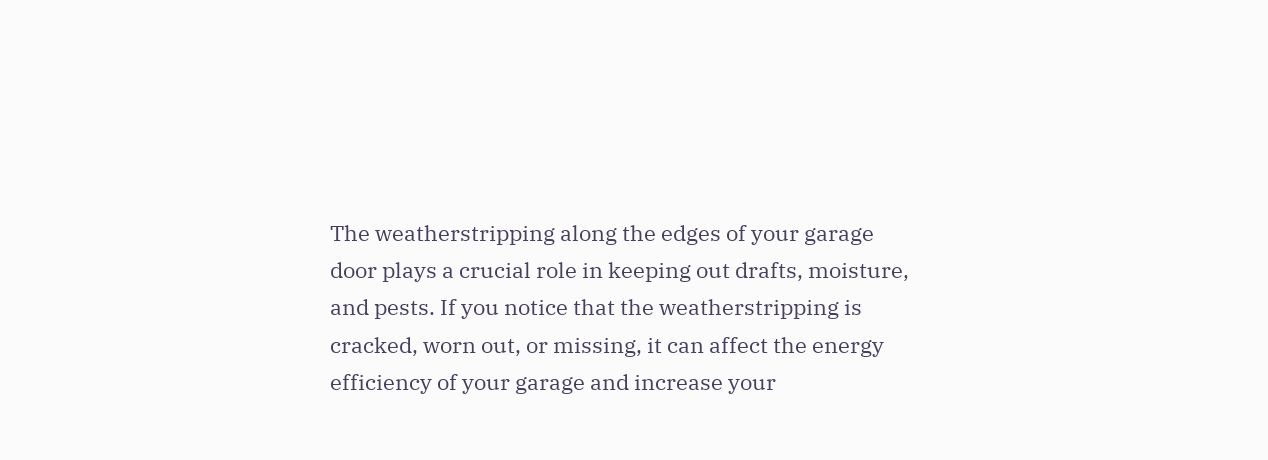The weatherstripping along the edges of your garage door plays a crucial role in keeping out drafts, moisture, and pests. If you notice that the weatherstripping is cracked, worn out, or missing, it can affect the energy efficiency of your garage and increase your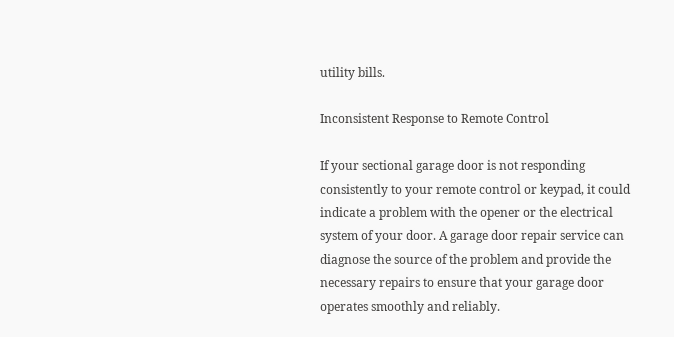utility bills.

Inconsistent Response to Remote Control

If your sectional garage door is not responding consistently to your remote control or keypad, it could indicate a problem with the opener or the electrical system of your door. A garage door repair service can diagnose the source of the problem and provide the necessary repairs to ensure that your garage door operates smoothly and reliably.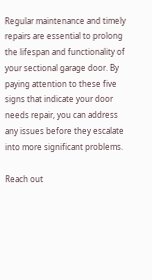Regular maintenance and timely repairs are essential to prolong the lifespan and functionality of your sectional garage door. By paying attention to these five signs that indicate your door needs repair, you can address any issues before they escalate into more significant problems.

Reach out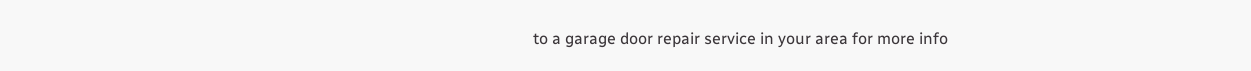to a garage door repair service in your area for more info